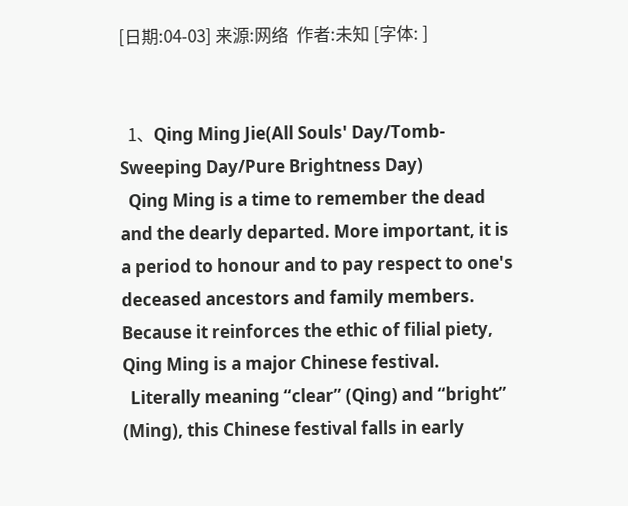[日期:04-03] 来源:网络  作者:未知 [字体: ]


  1、Qing Ming Jie(All Souls' Day/Tomb-Sweeping Day/Pure Brightness Day)
  Qing Ming is a time to remember the dead and the dearly departed. More important, it is a period to honour and to pay respect to one's deceased ancestors and family members. Because it reinforces the ethic of filial piety, Qing Ming is a major Chinese festival.
  Literally meaning “clear” (Qing) and “bright” (Ming), this Chinese festival falls in early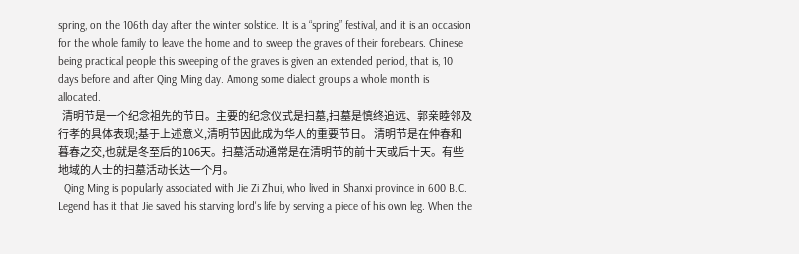spring, on the 106th day after the winter solstice. It is a “spring” festival, and it is an occasion for the whole family to leave the home and to sweep the graves of their forebears. Chinese being practical people this sweeping of the graves is given an extended period, that is, 10 days before and after Qing Ming day. Among some dialect groups a whole month is allocated.
  清明节是一个纪念祖先的节日。主要的纪念仪式是扫墓,扫墓是慎终追远、郭亲睦邻及行孝的具体表现;基于上述意义,清明节因此成为华人的重要节日。 清明节是在仲春和暮春之交,也就是冬至后的106天。扫墓活动通常是在清明节的前十天或后十天。有些地域的人士的扫墓活动长达一个月。
  Qing Ming is popularly associated with Jie Zi Zhui, who lived in Shanxi province in 600 B.C. Legend has it that Jie saved his starving lord's life by serving a piece of his own leg. When the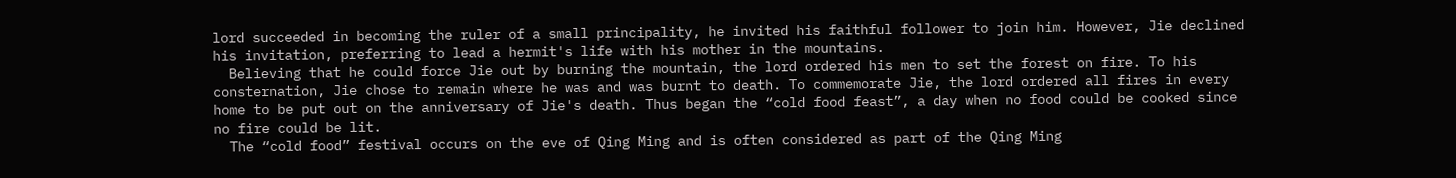lord succeeded in becoming the ruler of a small principality, he invited his faithful follower to join him. However, Jie declined his invitation, preferring to lead a hermit's life with his mother in the mountains.
  Believing that he could force Jie out by burning the mountain, the lord ordered his men to set the forest on fire. To his consternation, Jie chose to remain where he was and was burnt to death. To commemorate Jie, the lord ordered all fires in every home to be put out on the anniversary of Jie's death. Thus began the “cold food feast”, a day when no food could be cooked since no fire could be lit.
  The “cold food” festival occurs on the eve of Qing Ming and is often considered as part of the Qing Ming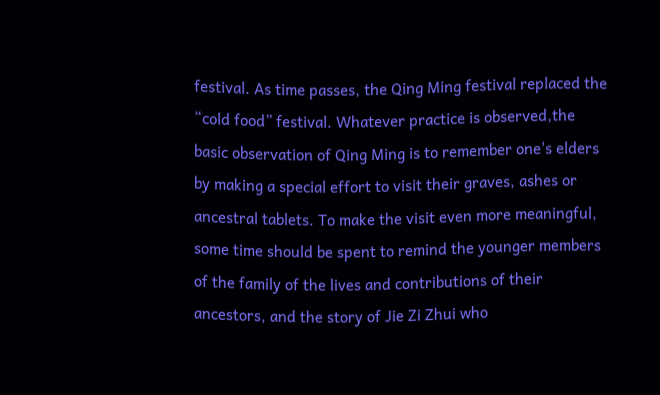festival. As time passes, the Qing Ming festival replaced the “cold food” festival. Whatever practice is observed,the basic observation of Qing Ming is to remember one's elders by making a special effort to visit their graves, ashes or ancestral tablets. To make the visit even more meaningful, some time should be spent to remind the younger members of the family of the lives and contributions of their ancestors, and the story of Jie Zi Zhui who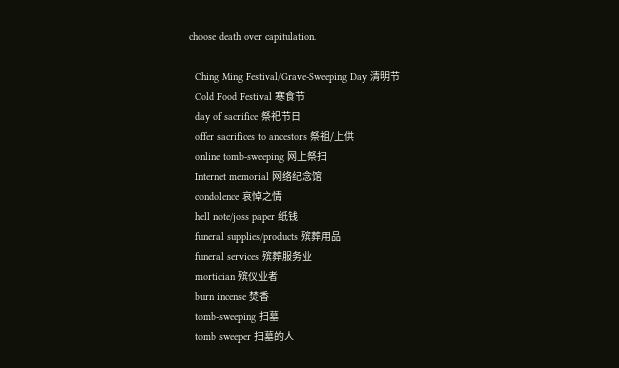choose death over capitulation.

  Ching Ming Festival/Grave-Sweeping Day 清明节
  Cold Food Festival 寒食节
  day of sacrifice 祭祀节日
  offer sacrifices to ancestors 祭祖/上供
  online tomb-sweeping 网上祭扫
  Internet memorial 网络纪念馆
  condolence 哀悼之情
  hell note/joss paper 纸钱
  funeral supplies/products 殡葬用品
  funeral services 殡葬服务业
  mortician 殡仪业者
  burn incense 焚香
  tomb-sweeping 扫墓
  tomb sweeper 扫墓的人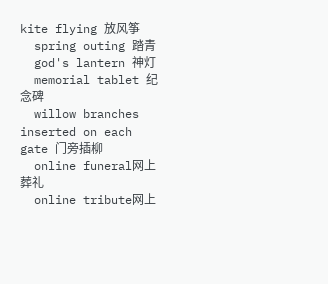kite flying 放风筝
  spring outing 踏青
  god's lantern 神灯
  memorial tablet 纪念碑
  willow branches inserted on each gate 门旁插柳
  online funeral网上葬礼
  online tribute网上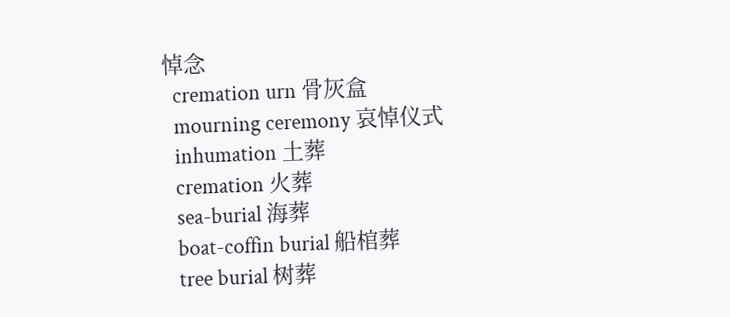悼念
  cremation urn 骨灰盒
  mourning ceremony 哀悼仪式
  inhumation 土葬
  cremation 火葬
  sea-burial 海葬
  boat-coffin burial 船棺葬
  tree burial 树葬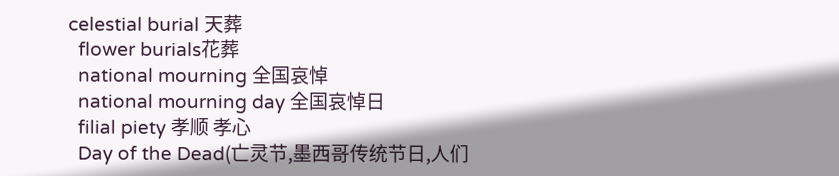celestial burial 天葬
  flower burials花葬
  national mourning 全国哀悼
  national mourning day 全国哀悼日
  filial piety 孝顺 孝心
  Day of the Dead(亡灵节,墨西哥传统节日,人们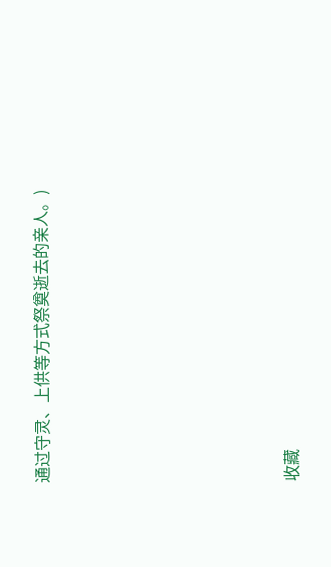通过守灵、上供等方式祭奠逝去的亲人。)







收藏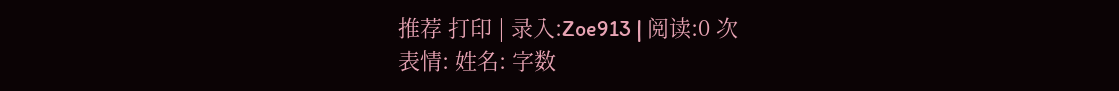推荐 打印 | 录入:Zoe913 | 阅读:0 次
表情: 姓名: 字数